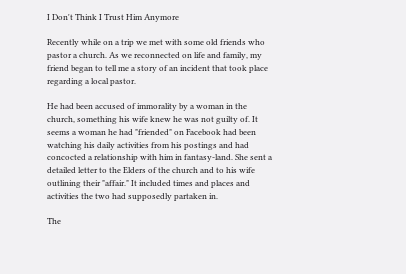I Don't Think I Trust Him Anymore

Recently while on a trip we met with some old friends who pastor a church. As we reconnected on life and family, my friend began to tell me a story of an incident that took place regarding a local pastor.

He had been accused of immorality by a woman in the church, something his wife knew he was not guilty of. It seems a woman he had "friended" on Facebook had been watching his daily activities from his postings and had concocted a relationship with him in fantasy-land. She sent a detailed letter to the Elders of the church and to his wife outlining their "affair." It included times and places and activities the two had supposedly partaken in.

The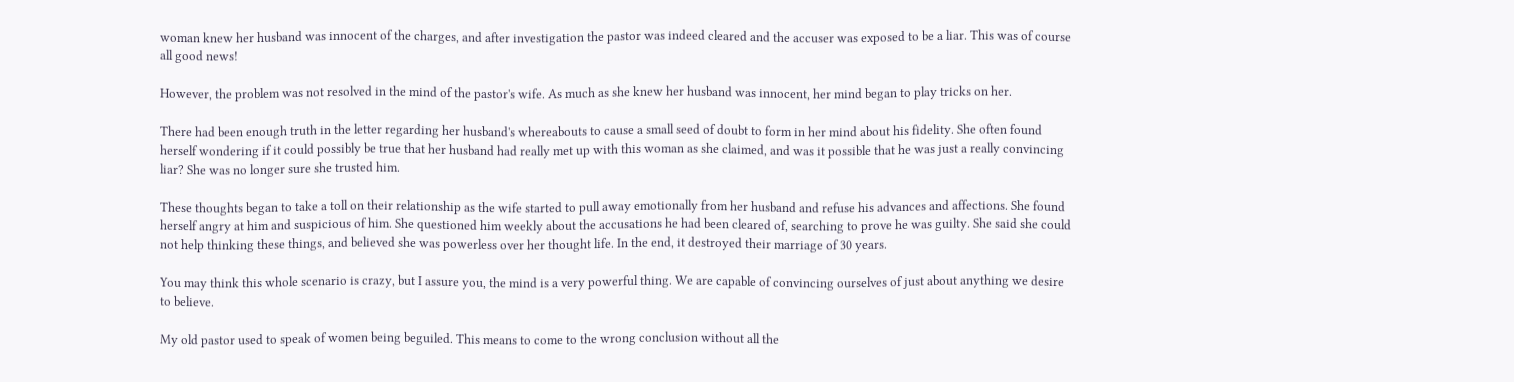woman knew her husband was innocent of the charges, and after investigation the pastor was indeed cleared and the accuser was exposed to be a liar. This was of course all good news!

However, the problem was not resolved in the mind of the pastor's wife. As much as she knew her husband was innocent, her mind began to play tricks on her.

There had been enough truth in the letter regarding her husband's whereabouts to cause a small seed of doubt to form in her mind about his fidelity. She often found herself wondering if it could possibly be true that her husband had really met up with this woman as she claimed, and was it possible that he was just a really convincing liar? She was no longer sure she trusted him.

These thoughts began to take a toll on their relationship as the wife started to pull away emotionally from her husband and refuse his advances and affections. She found herself angry at him and suspicious of him. She questioned him weekly about the accusations he had been cleared of, searching to prove he was guilty. She said she could not help thinking these things, and believed she was powerless over her thought life. In the end, it destroyed their marriage of 30 years.

You may think this whole scenario is crazy, but I assure you, the mind is a very powerful thing. We are capable of convincing ourselves of just about anything we desire to believe.

My old pastor used to speak of women being beguiled. This means to come to the wrong conclusion without all the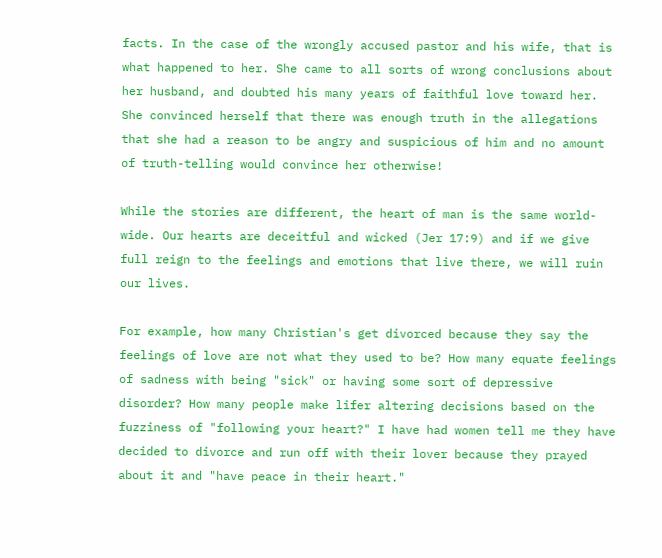facts. In the case of the wrongly accused pastor and his wife, that is what happened to her. She came to all sorts of wrong conclusions about her husband, and doubted his many years of faithful love toward her. She convinced herself that there was enough truth in the allegations that she had a reason to be angry and suspicious of him and no amount of truth-telling would convince her otherwise!

While the stories are different, the heart of man is the same world-wide. Our hearts are deceitful and wicked (Jer 17:9) and if we give full reign to the feelings and emotions that live there, we will ruin our lives.

For example, how many Christian's get divorced because they say the feelings of love are not what they used to be? How many equate feelings of sadness with being "sick" or having some sort of depressive disorder? How many people make lifer altering decisions based on the fuzziness of "following your heart?" I have had women tell me they have decided to divorce and run off with their lover because they prayed about it and "have peace in their heart."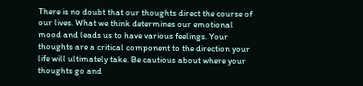There is no doubt that our thoughts direct the course of our lives. What we think determines our emotional mood and leads us to have various feelings. Your thoughts are a critical component to the direction your life will ultimately take. Be cautious about where your thoughts go and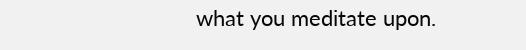what you meditate upon.